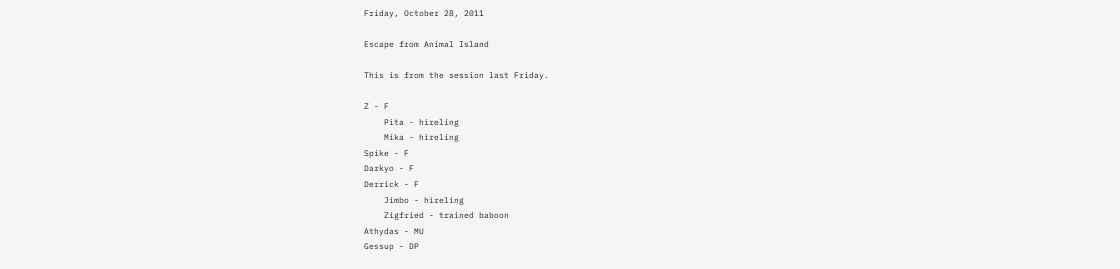Friday, October 28, 2011

Escape from Animal Island

This is from the session last Friday.

Z - F
    Pita - hireling
    Mika - hireling
Spike - F
Darkyo - F
Derrick - F
    Jimbo - hireling
    Zigfried - trained baboon
Athydas - MU
Gessup - DP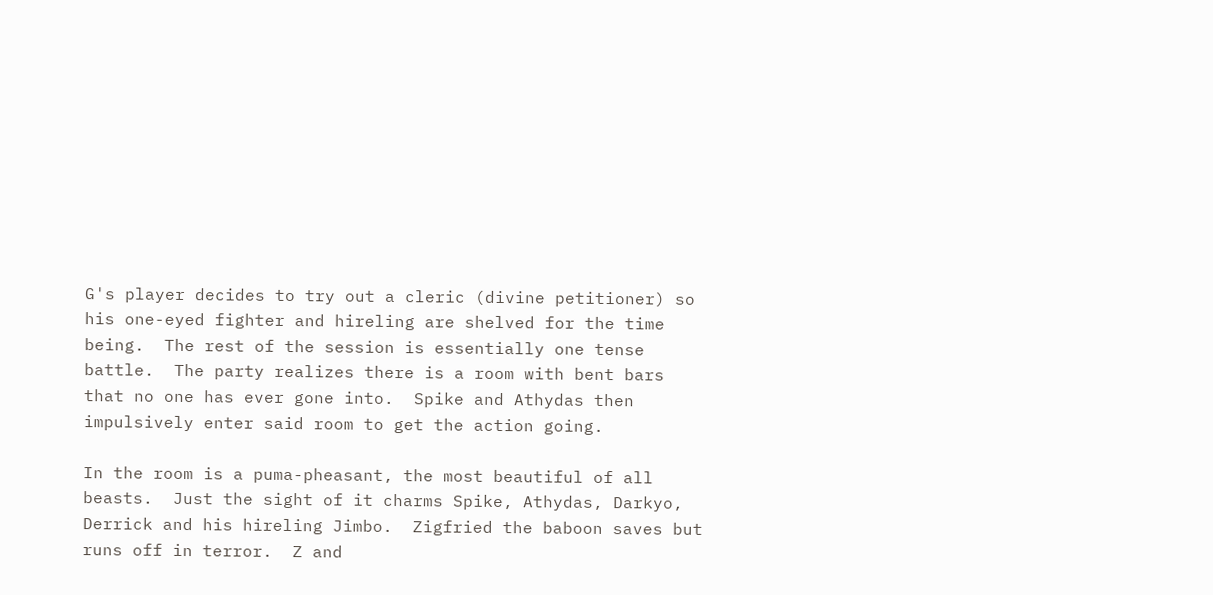G's player decides to try out a cleric (divine petitioner) so his one-eyed fighter and hireling are shelved for the time being.  The rest of the session is essentially one tense battle.  The party realizes there is a room with bent bars that no one has ever gone into.  Spike and Athydas then impulsively enter said room to get the action going.

In the room is a puma-pheasant, the most beautiful of all beasts.  Just the sight of it charms Spike, Athydas, Darkyo, Derrick and his hireling Jimbo.  Zigfried the baboon saves but runs off in terror.  Z and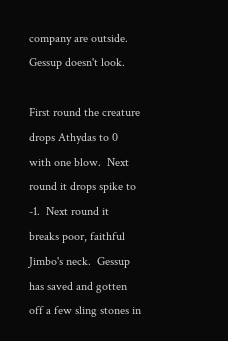company are outside.  Gessup doesn't look.

First round the creature drops Athydas to 0 with one blow.  Next round it drops spike to -1.  Next round it breaks poor, faithful Jimbo's neck.  Gessup has saved and gotten off a few sling stones in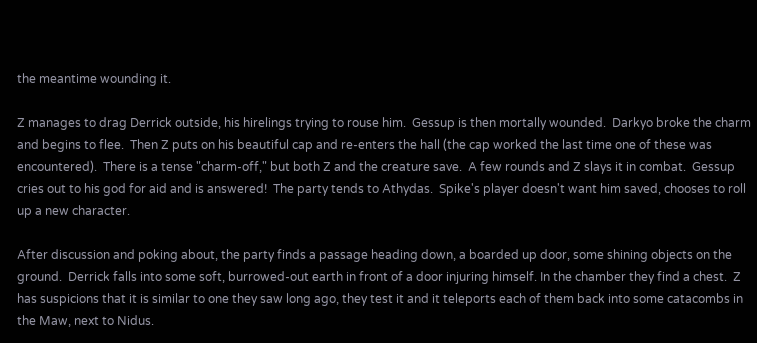the meantime wounding it.

Z manages to drag Derrick outside, his hirelings trying to rouse him.  Gessup is then mortally wounded.  Darkyo broke the charm and begins to flee.  Then Z puts on his beautiful cap and re-enters the hall (the cap worked the last time one of these was encountered).  There is a tense "charm-off," but both Z and the creature save.  A few rounds and Z slays it in combat.  Gessup cries out to his god for aid and is answered!  The party tends to Athydas.  Spike's player doesn't want him saved, chooses to roll up a new character.

After discussion and poking about, the party finds a passage heading down, a boarded up door, some shining objects on the ground.  Derrick falls into some soft, burrowed-out earth in front of a door injuring himself. In the chamber they find a chest.  Z has suspicions that it is similar to one they saw long ago, they test it and it teleports each of them back into some catacombs in the Maw, next to Nidus.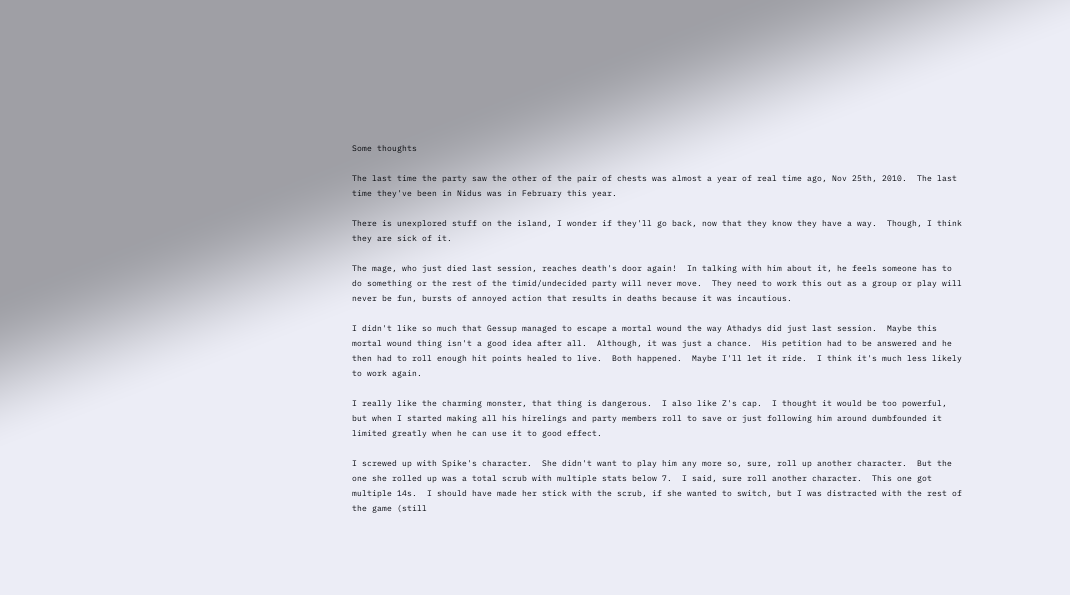Some thoughts

The last time the party saw the other of the pair of chests was almost a year of real time ago, Nov 25th, 2010.  The last time they've been in Nidus was in February this year.

There is unexplored stuff on the island, I wonder if they'll go back, now that they know they have a way.  Though, I think they are sick of it.

The mage, who just died last session, reaches death's door again!  In talking with him about it, he feels someone has to do something or the rest of the timid/undecided party will never move.  They need to work this out as a group or play will never be fun, bursts of annoyed action that results in deaths because it was incautious.

I didn't like so much that Gessup managed to escape a mortal wound the way Athadys did just last session.  Maybe this mortal wound thing isn't a good idea after all.  Although, it was just a chance.  His petition had to be answered and he then had to roll enough hit points healed to live.  Both happened.  Maybe I'll let it ride.  I think it's much less likely to work again.

I really like the charming monster, that thing is dangerous.  I also like Z's cap.  I thought it would be too powerful, but when I started making all his hirelings and party members roll to save or just following him around dumbfounded it limited greatly when he can use it to good effect.

I screwed up with Spike's character.  She didn't want to play him any more so, sure, roll up another character.  But the one she rolled up was a total scrub with multiple stats below 7.  I said, sure roll another character.  This one got multiple 14s.  I should have made her stick with the scrub, if she wanted to switch, but I was distracted with the rest of the game (still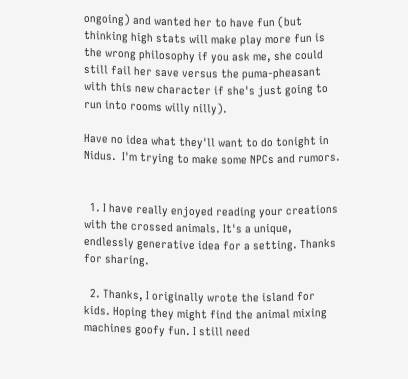ongoing) and wanted her to have fun (but thinking high stats will make play more fun is the wrong philosophy if you ask me, she could still fail her save versus the puma-pheasant with this new character if she's just going to run into rooms willy nilly).

Have no idea what they'll want to do tonight in Nidus.  I'm trying to make some NPCs and rumors.


  1. I have really enjoyed reading your creations with the crossed animals. It's a unique, endlessly generative idea for a setting. Thanks for sharing.

  2. Thanks, I originally wrote the island for kids. Hoping they might find the animal mixing machines goofy fun. I still need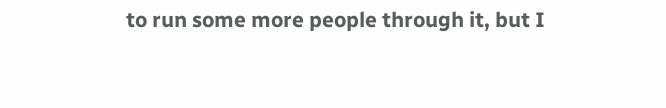to run some more people through it, but I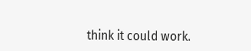think it could work.